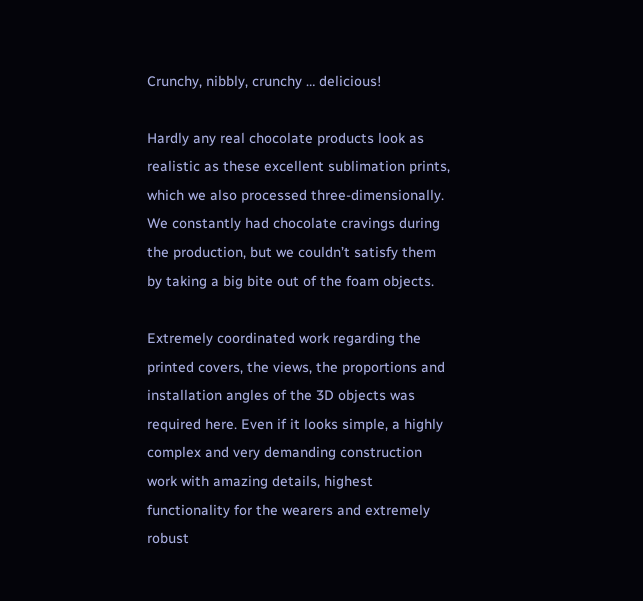Crunchy, nibbly, crunchy … delicious!

Hardly any real chocolate products look as realistic as these excellent sublimation prints, which we also processed three-dimensionally. We constantly had chocolate cravings during the production, but we couldn’t satisfy them by taking a big bite out of the foam objects.

Extremely coordinated work regarding the printed covers, the views, the proportions and installation angles of the 3D objects was required here. Even if it looks simple, a highly complex and very demanding construction work with amazing details, highest functionality for the wearers and extremely robust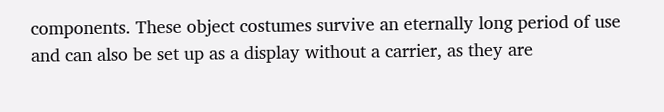components. These object costumes survive an eternally long period of use and can also be set up as a display without a carrier, as they are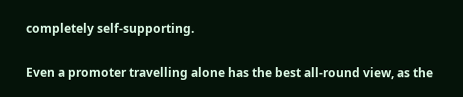completely self-supporting.

Even a promoter travelling alone has the best all-round view, as the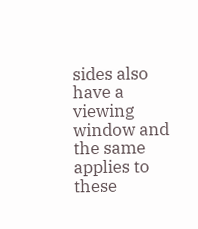sides also have a viewing window and the same applies to these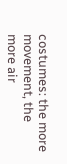costumes: the more movement, the more air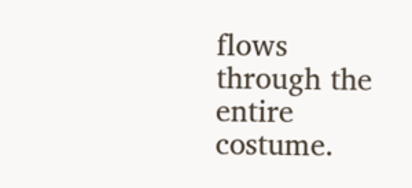flows through the entire costume.